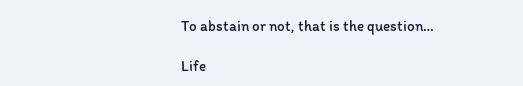To abstain or not, that is the question…

Life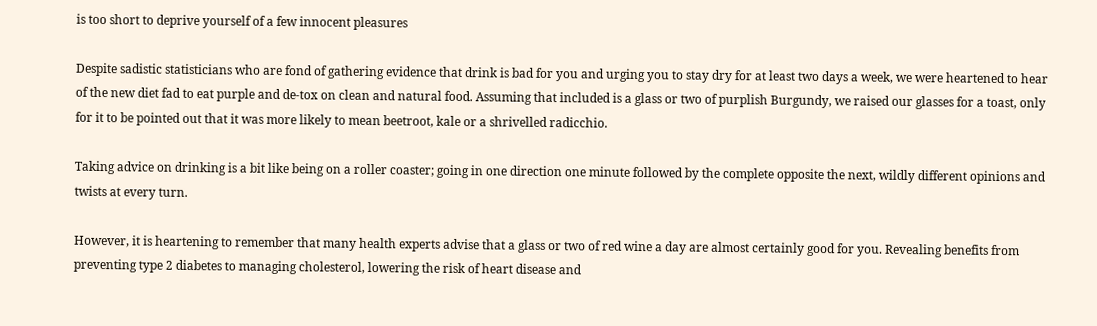is too short to deprive yourself of a few innocent pleasures

Despite sadistic statisticians who are fond of gathering evidence that drink is bad for you and urging you to stay dry for at least two days a week, we were heartened to hear of the new diet fad to eat purple and de-tox on clean and natural food. Assuming that included is a glass or two of purplish Burgundy, we raised our glasses for a toast, only for it to be pointed out that it was more likely to mean beetroot, kale or a shrivelled radicchio.

Taking advice on drinking is a bit like being on a roller coaster; going in one direction one minute followed by the complete opposite the next, wildly different opinions and twists at every turn.

However, it is heartening to remember that many health experts advise that a glass or two of red wine a day are almost certainly good for you. Revealing benefits from preventing type 2 diabetes to managing cholesterol, lowering the risk of heart disease and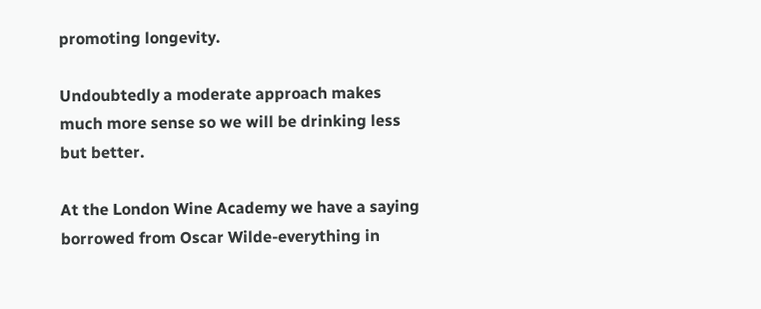promoting longevity.

Undoubtedly a moderate approach makes much more sense so we will be drinking less but better.

At the London Wine Academy we have a saying borrowed from Oscar Wilde-everything in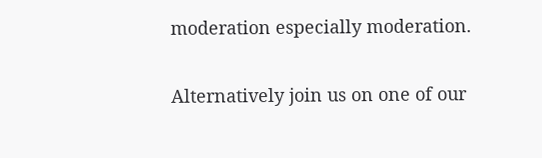moderation especially moderation.

Alternatively join us on one of our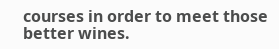courses in order to meet those better wines.